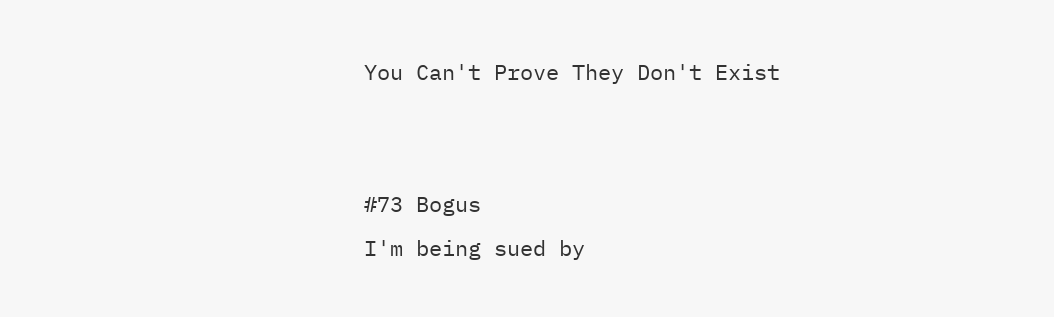You Can't Prove They Don't Exist


#73 Bogus
I'm being sued by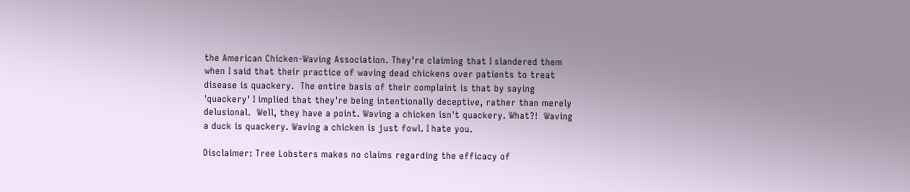the American Chicken-Waving Association. They're claiming that I slandered them when I said that their practice of waving dead chickens over patients to treat disease is quackery.  The entire basis of their complaint is that by saying 'quackery' I implied that they're being intentionally deceptive, rather than merely delusional.  Well, they have a point. Waving a chicken isn't quackery. What?!  Waving a duck is quackery. Waving a chicken is just fowl. I hate you.

Disclaimer: Tree Lobsters makes no claims regarding the efficacy of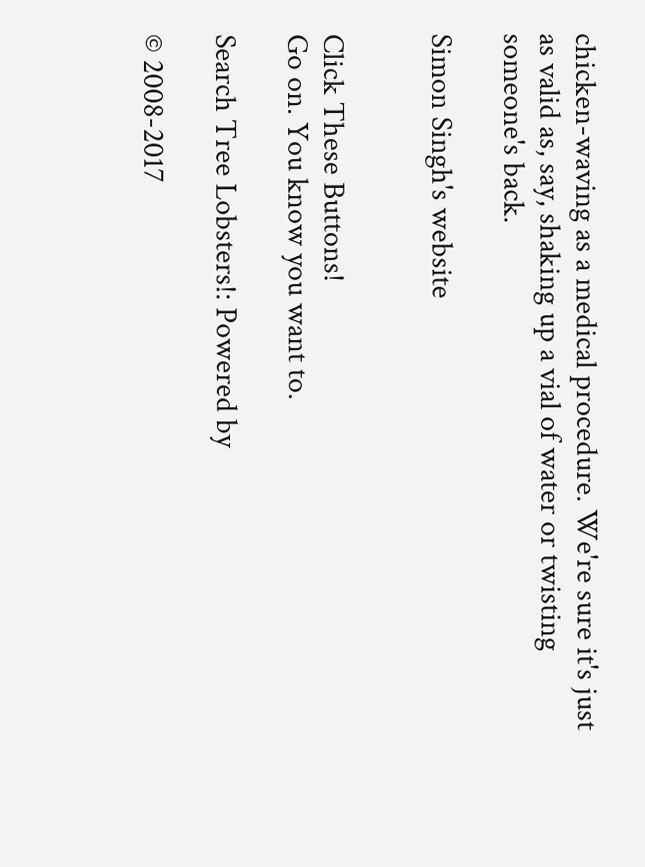chicken-waving as a medical procedure. We're sure it's just as valid as, say, shaking up a vial of water or twisting someone's back.

Simon Singh's website


Click These Buttons!
Go on. You know you want to.

Search Tree Lobsters!: Powered by

© 2008-2017